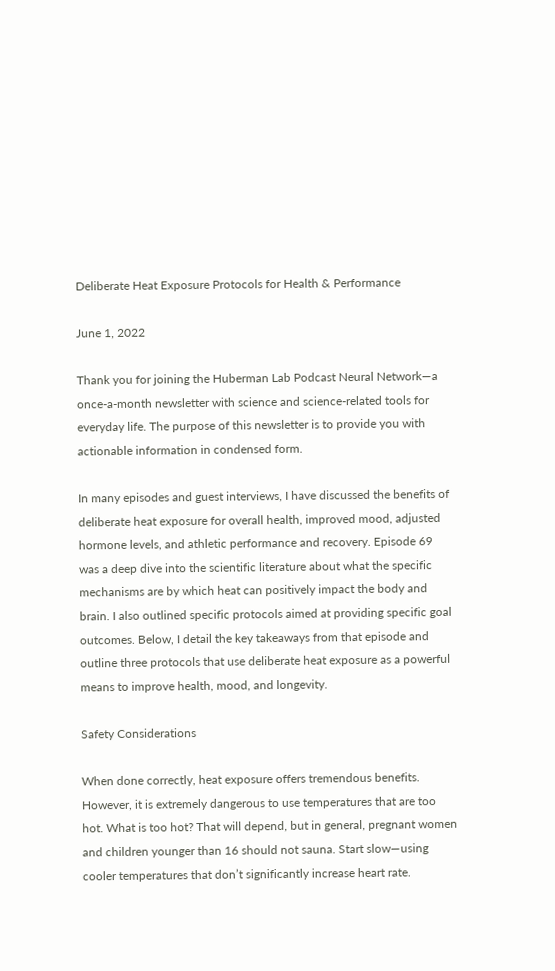Deliberate Heat Exposure Protocols for Health & Performance

June 1, 2022

Thank you for joining the Huberman Lab Podcast Neural Network—a once-a-month newsletter with science and science-related tools for everyday life. The purpose of this newsletter is to provide you with actionable information in condensed form.

In many episodes and guest interviews, I have discussed the benefits of deliberate heat exposure for overall health, improved mood, adjusted hormone levels, and athletic performance and recovery. Episode 69 was a deep dive into the scientific literature about what the specific mechanisms are by which heat can positively impact the body and brain. I also outlined specific protocols aimed at providing specific goal outcomes. Below, I detail the key takeaways from that episode and outline three protocols that use deliberate heat exposure as a powerful means to improve health, mood, and longevity.

Safety Considerations

When done correctly, heat exposure offers tremendous benefits. However, it is extremely dangerous to use temperatures that are too hot. What is too hot? That will depend, but in general, pregnant women and children younger than 16 should not sauna. Start slow—using cooler temperatures that don’t significantly increase heart rate.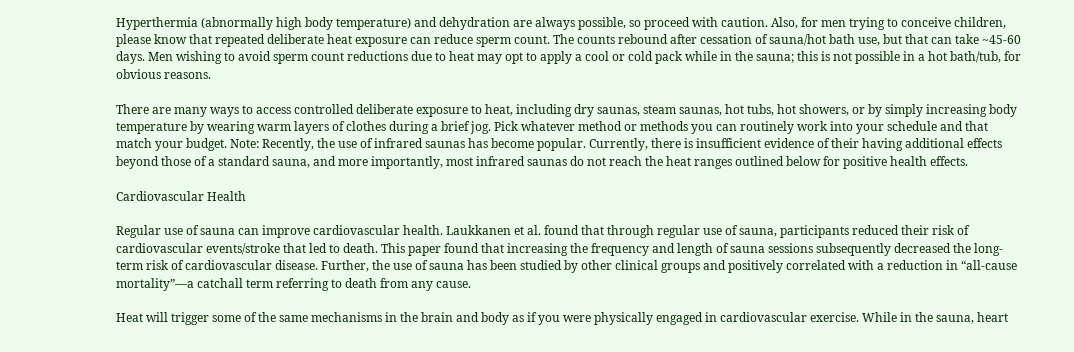Hyperthermia (abnormally high body temperature) and dehydration are always possible, so proceed with caution. Also, for men trying to conceive children, please know that repeated deliberate heat exposure can reduce sperm count. The counts rebound after cessation of sauna/hot bath use, but that can take ~45-60 days. Men wishing to avoid sperm count reductions due to heat may opt to apply a cool or cold pack while in the sauna; this is not possible in a hot bath/tub, for obvious reasons.

There are many ways to access controlled deliberate exposure to heat, including dry saunas, steam saunas, hot tubs, hot showers, or by simply increasing body temperature by wearing warm layers of clothes during a brief jog. Pick whatever method or methods you can routinely work into your schedule and that match your budget. Note: Recently, the use of infrared saunas has become popular. Currently, there is insufficient evidence of their having additional effects beyond those of a standard sauna, and more importantly, most infrared saunas do not reach the heat ranges outlined below for positive health effects.

Cardiovascular Health

Regular use of sauna can improve cardiovascular health. Laukkanen et al. found that through regular use of sauna, participants reduced their risk of cardiovascular events/stroke that led to death. This paper found that increasing the frequency and length of sauna sessions subsequently decreased the long-term risk of cardiovascular disease. Further, the use of sauna has been studied by other clinical groups and positively correlated with a reduction in “all‑cause mortality”—a catchall term referring to death from any cause.

Heat will trigger some of the same mechanisms in the brain and body as if you were physically engaged in cardiovascular exercise. While in the sauna, heart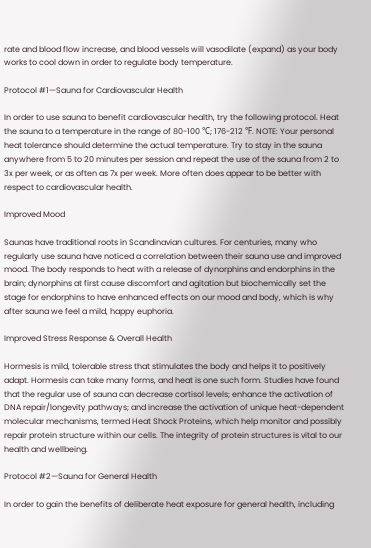rate and blood flow increase, and blood vessels will vasodilate (expand) as your body works to cool down in order to regulate body temperature.

Protocol #1—Sauna for Cardiovascular Health

In order to use sauna to benefit cardiovascular health, try the following protocol. Heat the sauna to a temperature in the range of 80-100 ℃; 176-212 ℉. NOTE: Your personal heat tolerance should determine the actual temperature. Try to stay in the sauna anywhere from 5 to 20 minutes per session and repeat the use of the sauna from 2 to 3x per week, or as often as 7x per week. More often does appear to be better with respect to cardiovascular health.

Improved Mood

Saunas have traditional roots in Scandinavian cultures. For centuries, many who regularly use sauna have noticed a correlation between their sauna use and improved mood. The body responds to heat with a release of dynorphins and endorphins in the brain; dynorphins at first cause discomfort and agitation but biochemically set the stage for endorphins to have enhanced effects on our mood and body, which is why after sauna we feel a mild, happy euphoria.

Improved Stress Response & Overall Health

Hormesis is mild, tolerable stress that stimulates the body and helps it to positively adapt. Hormesis can take many forms, and heat is one such form. Studies have found that the regular use of sauna can decrease cortisol levels; enhance the activation of DNA repair/longevity pathways; and increase the activation of unique heat-dependent molecular mechanisms, termed Heat Shock Proteins, which help monitor and possibly repair protein structure within our cells. The integrity of protein structures is vital to our health and wellbeing.

Protocol #2—Sauna for General Health

In order to gain the benefits of deliberate heat exposure for general health, including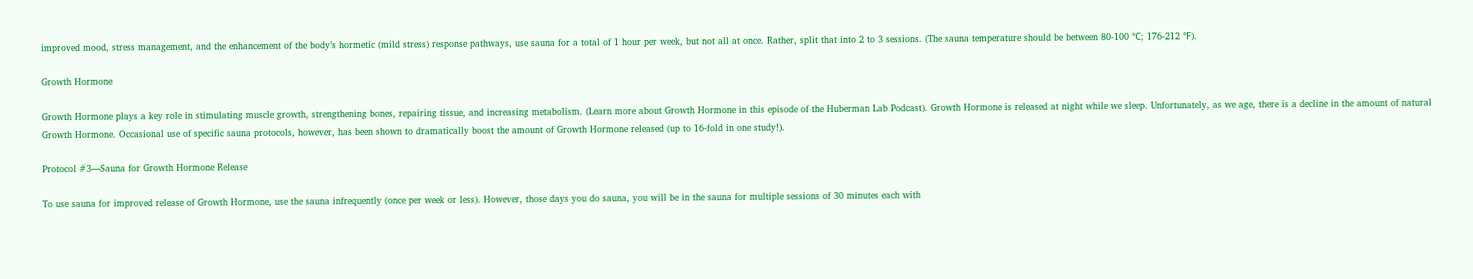improved mood, stress management, and the enhancement of the body’s hormetic (mild stress) response pathways, use sauna for a total of 1 hour per week, but not all at once. Rather, split that into 2 to 3 sessions. (The sauna temperature should be between 80-100 ℃; 176-212 ℉).

Growth Hormone

Growth Hormone plays a key role in stimulating muscle growth, strengthening bones, repairing tissue, and increasing metabolism. (Learn more about Growth Hormone in this episode of the Huberman Lab Podcast). Growth Hormone is released at night while we sleep. Unfortunately, as we age, there is a decline in the amount of natural Growth Hormone. Occasional use of specific sauna protocols, however, has been shown to dramatically boost the amount of Growth Hormone released (up to 16-fold in one study!).

Protocol #3—Sauna for Growth Hormone Release

To use sauna for improved release of Growth Hormone, use the sauna infrequently (once per week or less). However, those days you do sauna, you will be in the sauna for multiple sessions of 30 minutes each with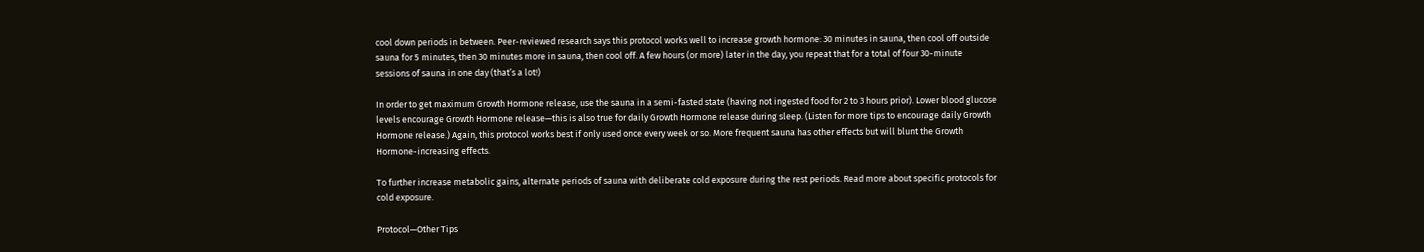cool down periods in between. Peer-reviewed research says this protocol works well to increase growth hormone: 30 minutes in sauna, then cool off outside sauna for 5 minutes, then 30 minutes more in sauna, then cool off. A few hours (or more) later in the day, you repeat that for a total of four 30-minute sessions of sauna in one day (that’s a lot!)

In order to get maximum Growth Hormone release, use the sauna in a semi-fasted state (having not ingested food for 2 to 3 hours prior). Lower blood glucose levels encourage Growth Hormone release—this is also true for daily Growth Hormone release during sleep. (Listen for more tips to encourage daily Growth Hormone release.) Again, this protocol works best if only used once every week or so. More frequent sauna has other effects but will blunt the Growth Hormone-increasing effects.

To further increase metabolic gains, alternate periods of sauna with deliberate cold exposure during the rest periods. Read more about specific protocols for cold exposure.

Protocol—Other Tips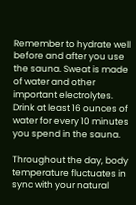Remember to hydrate well before and after you use the sauna. Sweat is made of water and other important electrolytes. Drink at least 16 ounces of water for every 10 minutes you spend in the sauna.

Throughout the day, body temperature fluctuates in sync with your natural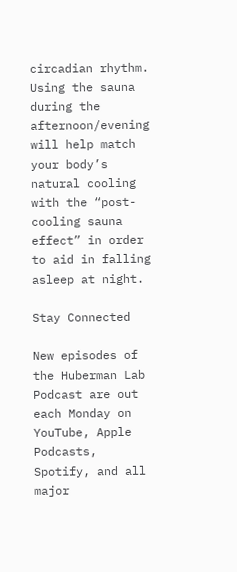circadian rhythm. Using the sauna during the afternoon/evening will help match your body’s natural cooling with the “post-cooling sauna effect” in order to aid in falling asleep at night.

Stay Connected

New episodes of the Huberman Lab Podcast are out each Monday on YouTube, Apple Podcasts, Spotify, and all major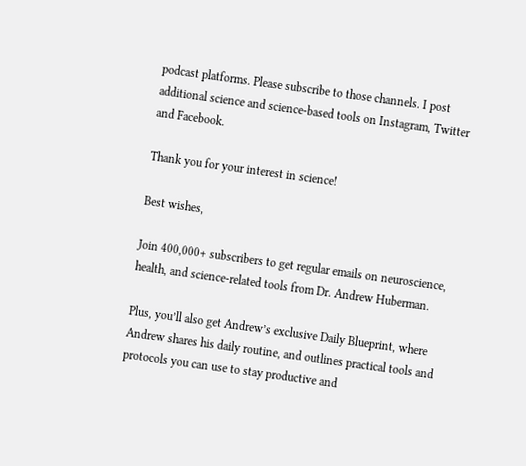podcast platforms. Please subscribe to those channels. I post additional science and science-based tools on Instagram, Twitter and Facebook.

Thank you for your interest in science!

Best wishes,

Join 400,000+ subscribers to get regular emails on neuroscience, health, and science-related tools from Dr. Andrew Huberman.

Plus, you’ll also get Andrew’s exclusive Daily Blueprint, where Andrew shares his daily routine, and outlines practical tools and protocols you can use to stay productive and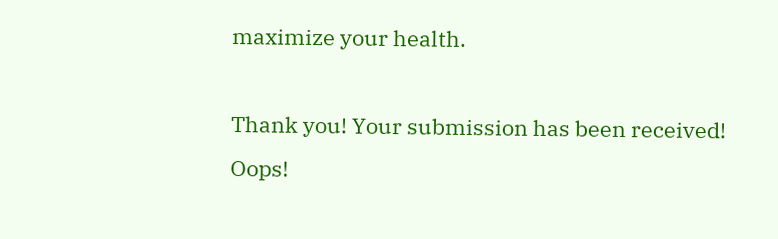maximize your health.

Thank you! Your submission has been received!
Oops!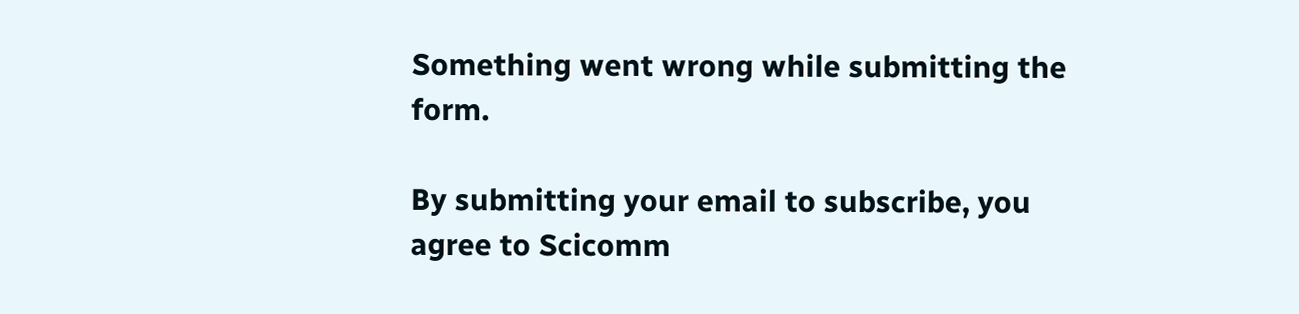Something went wrong while submitting the form.

By submitting your email to subscribe, you agree to Scicomm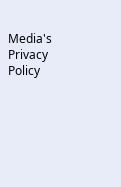Media's Privacy Policy